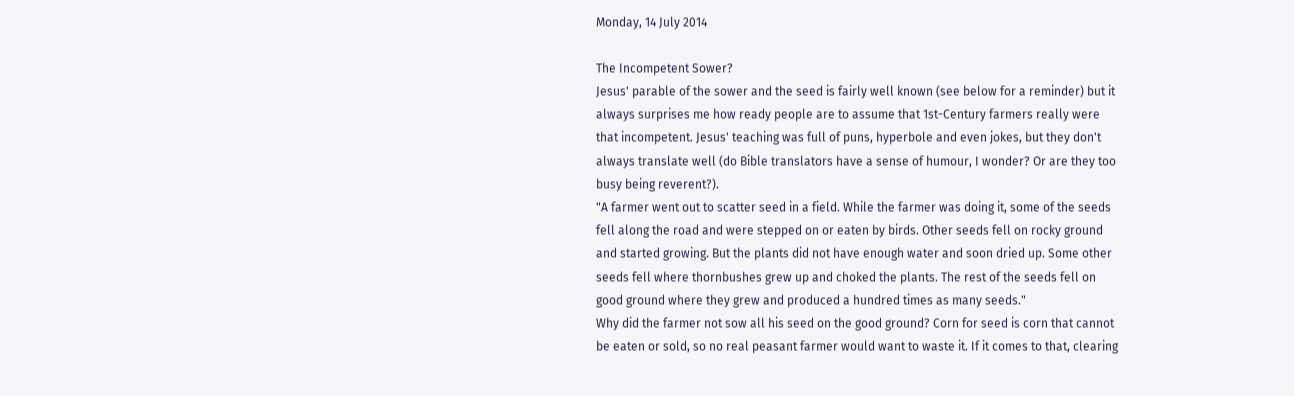Monday, 14 July 2014

The Incompetent Sower?
Jesus' parable of the sower and the seed is fairly well known (see below for a reminder) but it always surprises me how ready people are to assume that 1st-Century farmers really were that incompetent. Jesus' teaching was full of puns, hyperbole and even jokes, but they don't always translate well (do Bible translators have a sense of humour, I wonder? Or are they too busy being reverent?).
"A farmer went out to scatter seed in a field. While the farmer was doing it, some of the seeds fell along the road and were stepped on or eaten by birds. Other seeds fell on rocky ground and started growing. But the plants did not have enough water and soon dried up. Some other seeds fell where thornbushes grew up and choked the plants. The rest of the seeds fell on good ground where they grew and produced a hundred times as many seeds."
Why did the farmer not sow all his seed on the good ground? Corn for seed is corn that cannot be eaten or sold, so no real peasant farmer would want to waste it. If it comes to that, clearing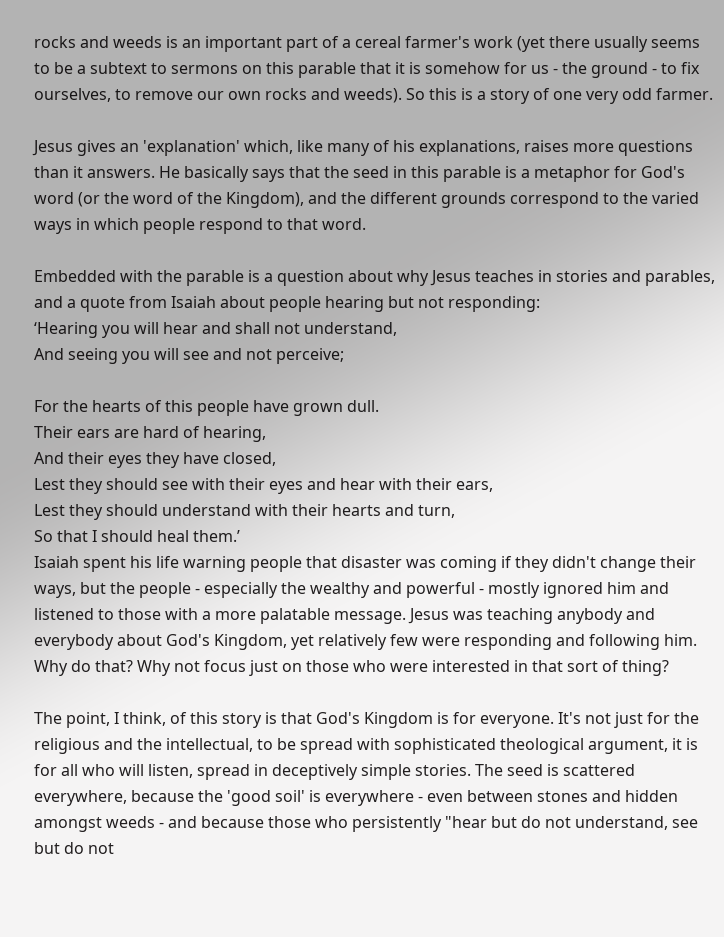rocks and weeds is an important part of a cereal farmer's work (yet there usually seems to be a subtext to sermons on this parable that it is somehow for us - the ground - to fix ourselves, to remove our own rocks and weeds). So this is a story of one very odd farmer.

Jesus gives an 'explanation' which, like many of his explanations, raises more questions than it answers. He basically says that the seed in this parable is a metaphor for God's word (or the word of the Kingdom), and the different grounds correspond to the varied ways in which people respond to that word.

Embedded with the parable is a question about why Jesus teaches in stories and parables, and a quote from Isaiah about people hearing but not responding:
‘Hearing you will hear and shall not understand,
And seeing you will see and not perceive;

For the hearts of this people have grown dull.
Their ears are hard of hearing,
And their eyes they have closed,
Lest they should see with their eyes and hear with their ears,
Lest they should understand with their hearts and turn,
So that I should heal them.’
Isaiah spent his life warning people that disaster was coming if they didn't change their ways, but the people - especially the wealthy and powerful - mostly ignored him and listened to those with a more palatable message. Jesus was teaching anybody and everybody about God's Kingdom, yet relatively few were responding and following him. Why do that? Why not focus just on those who were interested in that sort of thing?

The point, I think, of this story is that God's Kingdom is for everyone. It's not just for the religious and the intellectual, to be spread with sophisticated theological argument, it is for all who will listen, spread in deceptively simple stories. The seed is scattered everywhere, because the 'good soil' is everywhere - even between stones and hidden amongst weeds - and because those who persistently "hear but do not understand, see but do not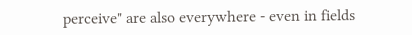perceive" are also everywhere - even in fields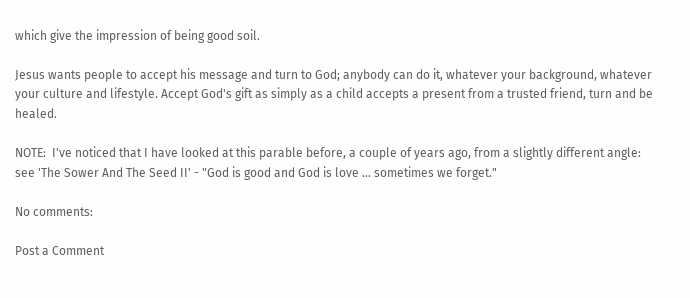which give the impression of being good soil.

Jesus wants people to accept his message and turn to God; anybody can do it, whatever your background, whatever your culture and lifestyle. Accept God's gift as simply as a child accepts a present from a trusted friend, turn and be healed.

NOTE:  I've noticed that I have looked at this parable before, a couple of years ago, from a slightly different angle: see 'The Sower And The Seed II' - "God is good and God is love ... sometimes we forget."

No comments:

Post a Comment